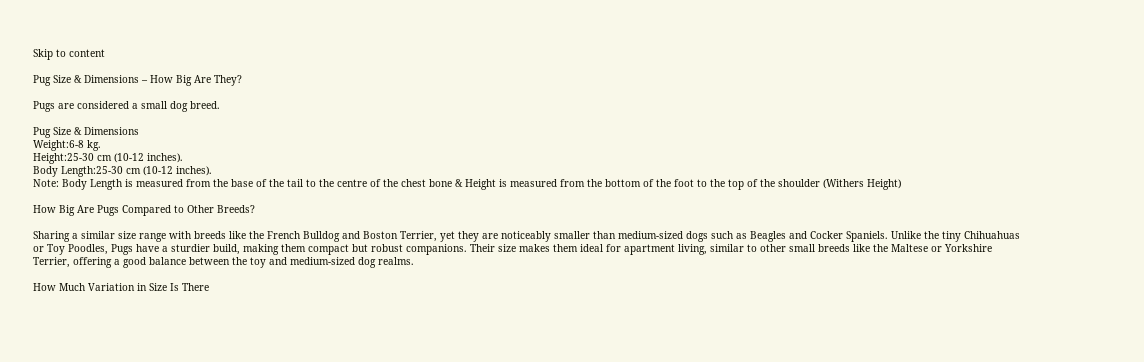Skip to content

Pug Size & Dimensions – How Big Are They?

Pugs are considered a small dog breed.

Pug Size & Dimensions
Weight:6-8 kg.
Height:25-30 cm (10-12 inches).
Body Length:25-30 cm (10-12 inches).
Note: Body Length is measured from the base of the tail to the centre of the chest bone & Height is measured from the bottom of the foot to the top of the shoulder (Withers Height)

How Big Are Pugs Compared to Other Breeds?

Sharing a similar size range with breeds like the French Bulldog and Boston Terrier, yet they are noticeably smaller than medium-sized dogs such as Beagles and Cocker Spaniels. Unlike the tiny Chihuahuas or Toy Poodles, Pugs have a sturdier build, making them compact but robust companions. Their size makes them ideal for apartment living, similar to other small breeds like the Maltese or Yorkshire Terrier, offering a good balance between the toy and medium-sized dog realms.

How Much Variation in Size Is There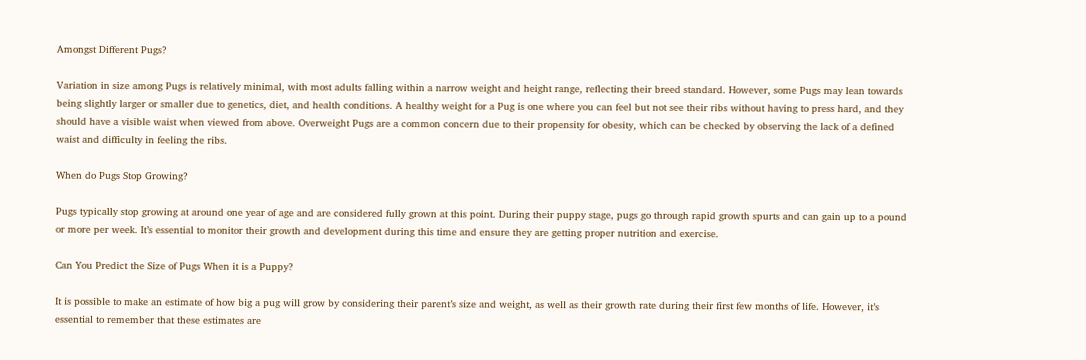Amongst Different Pugs?

Variation in size among Pugs is relatively minimal, with most adults falling within a narrow weight and height range, reflecting their breed standard. However, some Pugs may lean towards being slightly larger or smaller due to genetics, diet, and health conditions. A healthy weight for a Pug is one where you can feel but not see their ribs without having to press hard, and they should have a visible waist when viewed from above. Overweight Pugs are a common concern due to their propensity for obesity, which can be checked by observing the lack of a defined waist and difficulty in feeling the ribs.

When do Pugs Stop Growing?

Pugs typically stop growing at around one year of age and are considered fully grown at this point. During their puppy stage, pugs go through rapid growth spurts and can gain up to a pound or more per week. It’s essential to monitor their growth and development during this time and ensure they are getting proper nutrition and exercise.

Can You Predict the Size of Pugs When it is a Puppy?

It is possible to make an estimate of how big a pug will grow by considering their parent’s size and weight, as well as their growth rate during their first few months of life. However, it’s essential to remember that these estimates are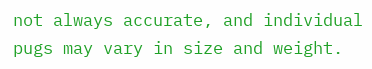not always accurate, and individual pugs may vary in size and weight.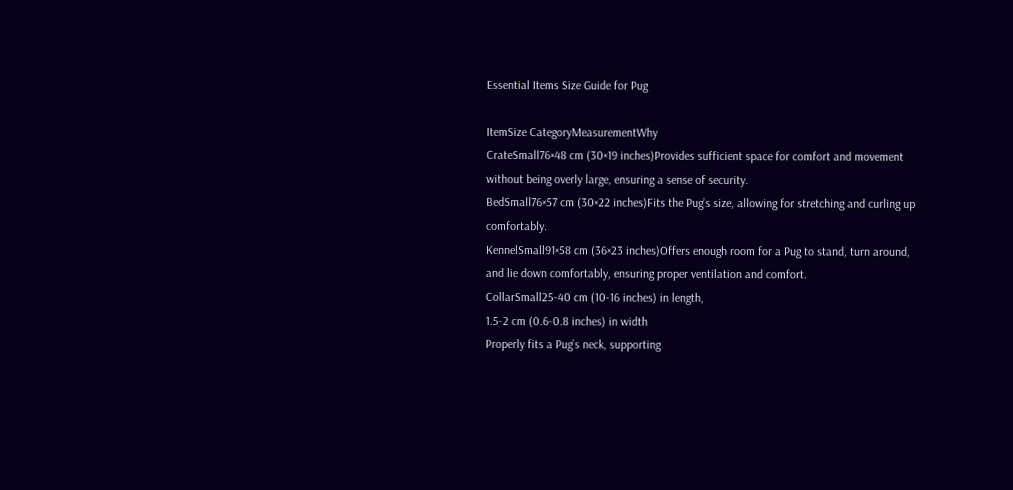Essential Items Size Guide for Pug

ItemSize CategoryMeasurementWhy
CrateSmall76×48 cm (30×19 inches)Provides sufficient space for comfort and movement without being overly large, ensuring a sense of security.
BedSmall76×57 cm (30×22 inches)Fits the Pug’s size, allowing for stretching and curling up comfortably.
KennelSmall91×58 cm (36×23 inches)Offers enough room for a Pug to stand, turn around, and lie down comfortably, ensuring proper ventilation and comfort.
CollarSmall25-40 cm (10-16 inches) in length,
1.5-2 cm (0.6-0.8 inches) in width
Properly fits a Pug’s neck, supporting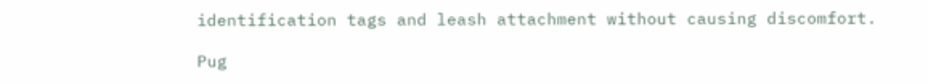identification tags and leash attachment without causing discomfort.

Pug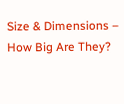Size & Dimensions – How Big Are They?